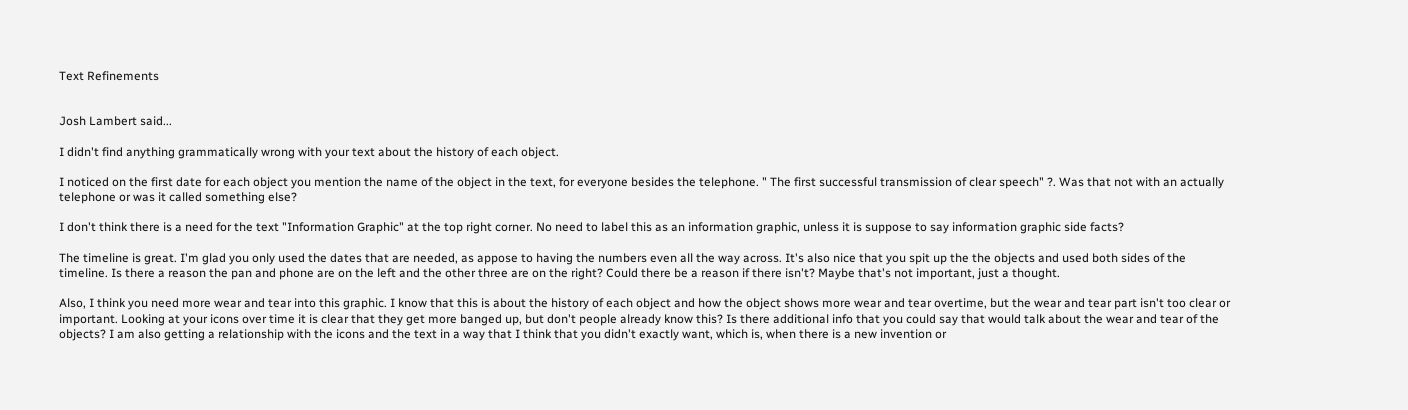Text Refinements


Josh Lambert said...

I didn't find anything grammatically wrong with your text about the history of each object.

I noticed on the first date for each object you mention the name of the object in the text, for everyone besides the telephone. " The first successful transmission of clear speech" ?. Was that not with an actually telephone or was it called something else?

I don't think there is a need for the text "Information Graphic" at the top right corner. No need to label this as an information graphic, unless it is suppose to say information graphic side facts?

The timeline is great. I'm glad you only used the dates that are needed, as appose to having the numbers even all the way across. It's also nice that you spit up the the objects and used both sides of the timeline. Is there a reason the pan and phone are on the left and the other three are on the right? Could there be a reason if there isn't? Maybe that's not important, just a thought.

Also, I think you need more wear and tear into this graphic. I know that this is about the history of each object and how the object shows more wear and tear overtime, but the wear and tear part isn't too clear or important. Looking at your icons over time it is clear that they get more banged up, but don't people already know this? Is there additional info that you could say that would talk about the wear and tear of the objects? I am also getting a relationship with the icons and the text in a way that I think that you didn't exactly want, which is, when there is a new invention or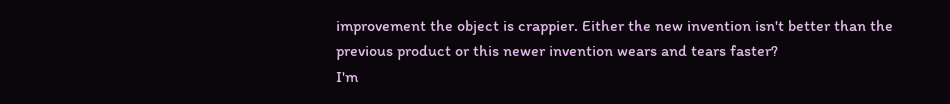improvement the object is crappier. Either the new invention isn't better than the previous product or this newer invention wears and tears faster?
I'm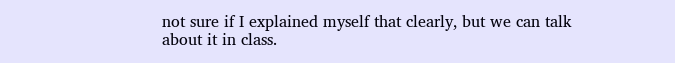not sure if I explained myself that clearly, but we can talk about it in class.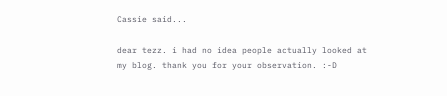Cassie said...

dear tezz. i had no idea people actually looked at my blog. thank you for your observation. :-D